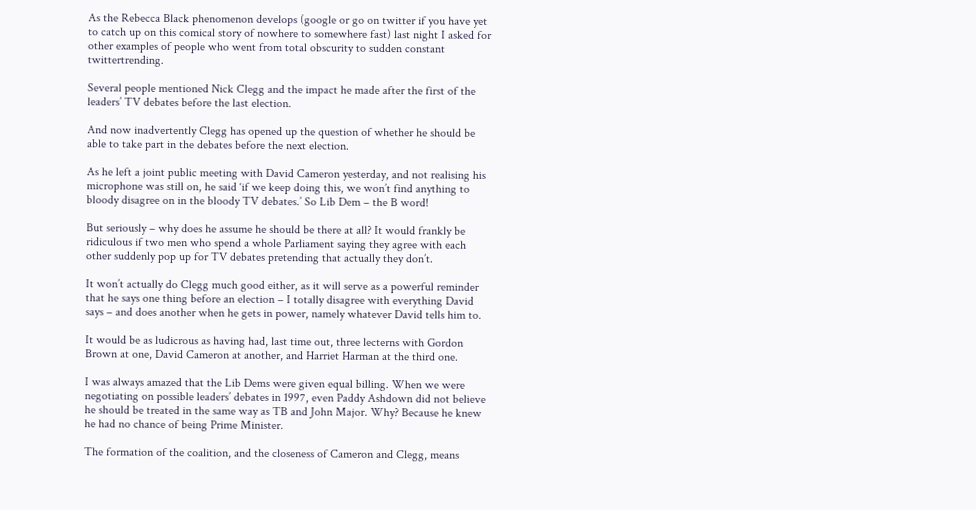As the Rebecca Black phenomenon develops (google or go on twitter if you have yet to catch up on this comical story of nowhere to somewhere fast) last night I asked for other examples of people who went from total obscurity to sudden constant twittertrending.

Several people mentioned Nick Clegg and the impact he made after the first of the leaders’ TV debates before the last election.

And now inadvertently Clegg has opened up the question of whether he should be able to take part in the debates before the next election.

As he left a joint public meeting with David Cameron yesterday, and not realising his microphone was still on, he said ‘if we keep doing this, we won’t find anything to bloody disagree on in the bloody TV debates.’ So Lib Dem – the B word!

But seriously – why does he assume he should be there at all? It would frankly be ridiculous if two men who spend a whole Parliament saying they agree with each other suddenly pop up for TV debates pretending that actually they don’t.

It won’t actually do Clegg much good either, as it will serve as a powerful reminder that he says one thing before an election – I totally disagree with everything David says – and does another when he gets in power, namely whatever David tells him to.

It would be as ludicrous as having had, last time out, three lecterns with Gordon Brown at one, David Cameron at another, and Harriet Harman at the third one.

I was always amazed that the Lib Dems were given equal billing. When we were negotiating on possible leaders’ debates in 1997, even Paddy Ashdown did not believe he should be treated in the same way as TB and John Major. Why? Because he knew he had no chance of being Prime Minister.

The formation of the coalition, and the closeness of Cameron and Clegg, means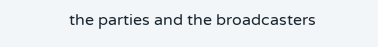the parties and the broadcasters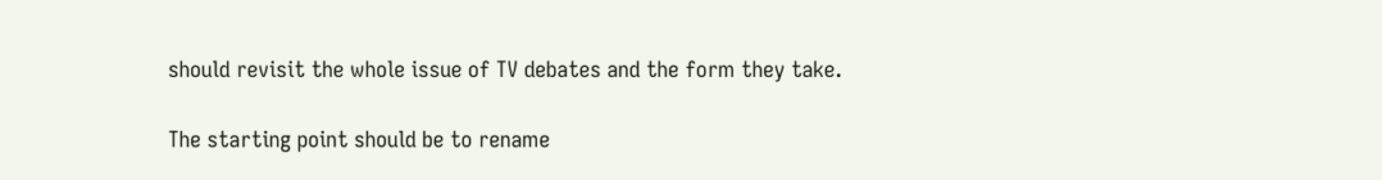should revisit the whole issue of TV debates and the form they take.

The starting point should be to rename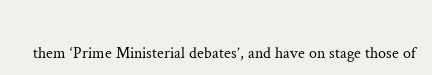them ‘Prime Ministerial debates’, and have on stage those of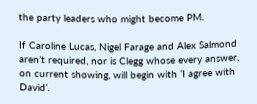the party leaders who might become PM.

If Caroline Lucas, Nigel Farage and Alex Salmond aren’t required, nor is Clegg whose every answer, on current showing, will begin with ‘I agree with David’.